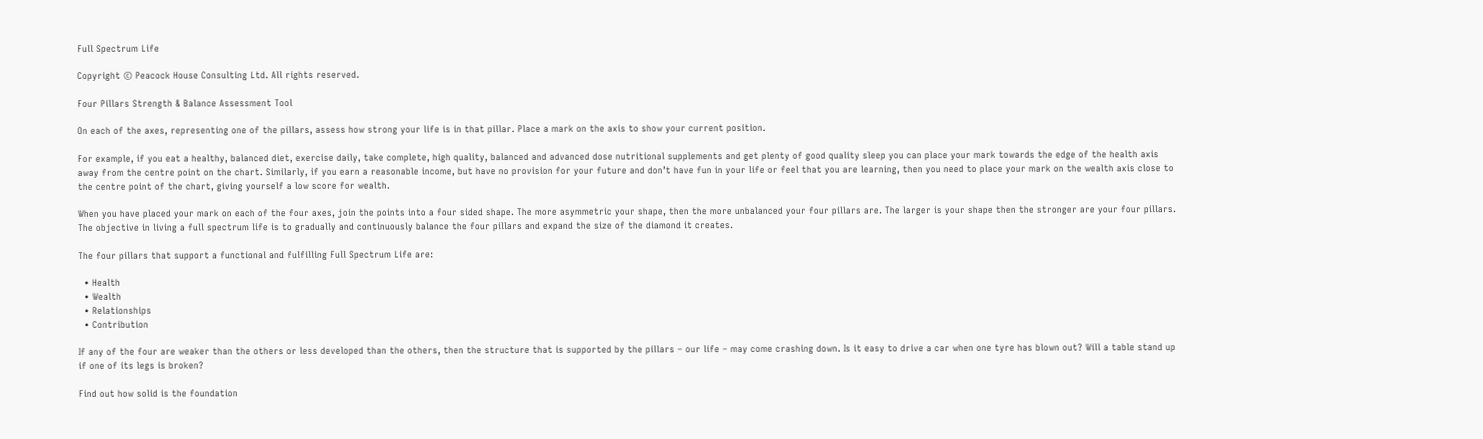Full Spectrum Life

Copyright © Peacock House Consulting Ltd. All rights reserved.

Four Pillars Strength & Balance Assessment Tool

On each of the axes, representing one of the pillars, assess how strong your life is in that pillar. Place a mark on the axis to show your current position.

For example, if you eat a healthy, balanced diet, exercise daily, take complete, high quality, balanced and advanced dose nutritional supplements and get plenty of good quality sleep you can place your mark towards the edge of the health axis away from the centre point on the chart. Similarly, if you earn a reasonable income, but have no provision for your future and don’t have fun in your life or feel that you are learning, then you need to place your mark on the wealth axis close to the centre point of the chart, giving yourself a low score for wealth.

When you have placed your mark on each of the four axes, join the points into a four sided shape. The more asymmetric your shape, then the more unbalanced your four pillars are. The larger is your shape then the stronger are your four pillars. The objective in living a full spectrum life is to gradually and continuously balance the four pillars and expand the size of the diamond it creates.

The four pillars that support a functional and fulfilling Full Spectrum Life are:

  • Health
  • Wealth
  • Relationships
  • Contribution

If any of the four are weaker than the others or less developed than the others, then the structure that is supported by the pillars – our life – may come crashing down. Is it easy to drive a car when one tyre has blown out? Will a table stand up if one of its legs is broken?

Find out how solid is the foundation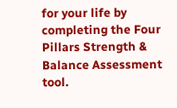for your life by completing the Four Pillars Strength & Balance Assessment tool.